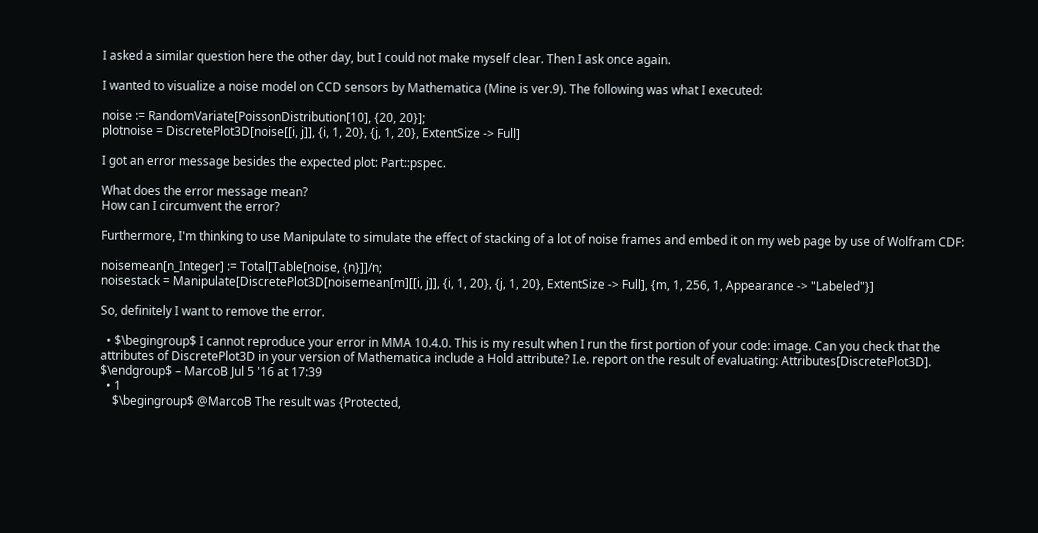I asked a similar question here the other day, but I could not make myself clear. Then I ask once again.

I wanted to visualize a noise model on CCD sensors by Mathematica (Mine is ver.9). The following was what I executed:

noise := RandomVariate[PoissonDistribution[10], {20, 20}];
plotnoise = DiscretePlot3D[noise[[i, j]], {i, 1, 20}, {j, 1, 20}, ExtentSize -> Full]

I got an error message besides the expected plot: Part::pspec.

What does the error message mean?
How can I circumvent the error?

Furthermore, I'm thinking to use Manipulate to simulate the effect of stacking of a lot of noise frames and embed it on my web page by use of Wolfram CDF:

noisemean[n_Integer] := Total[Table[noise, {n}]]/n;
noisestack = Manipulate[DiscretePlot3D[noisemean[m][[i, j]], {i, 1, 20}, {j, 1, 20}, ExtentSize -> Full], {m, 1, 256, 1, Appearance -> "Labeled"}]

So, definitely I want to remove the error.

  • $\begingroup$ I cannot reproduce your error in MMA 10.4.0. This is my result when I run the first portion of your code: image. Can you check that the attributes of DiscretePlot3D in your version of Mathematica include a Hold attribute? I.e. report on the result of evaluating: Attributes[DiscretePlot3D]. $\endgroup$ – MarcoB Jul 5 '16 at 17:39
  • 1
    $\begingroup$ @MarcoB The result was {Protected,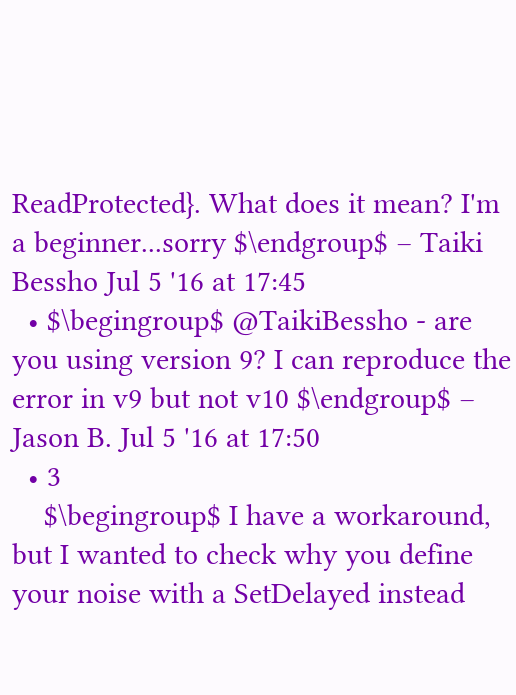ReadProtected}. What does it mean? I'm a beginner...sorry $\endgroup$ – Taiki Bessho Jul 5 '16 at 17:45
  • $\begingroup$ @TaikiBessho - are you using version 9? I can reproduce the error in v9 but not v10 $\endgroup$ – Jason B. Jul 5 '16 at 17:50
  • 3
    $\begingroup$ I have a workaround, but I wanted to check why you define your noise with a SetDelayed instead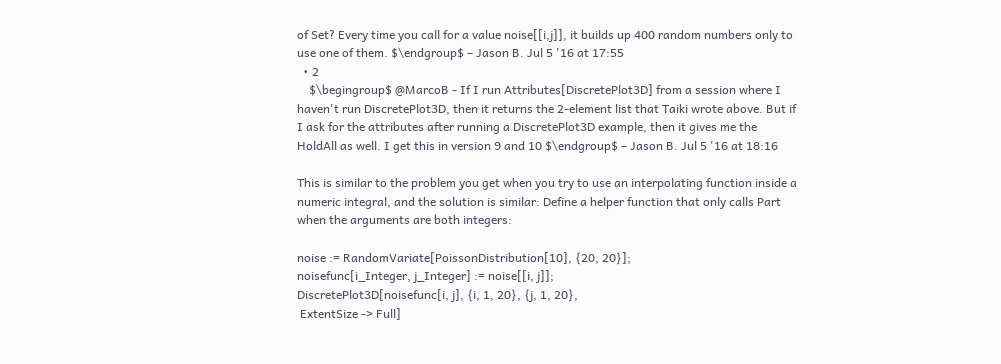of Set? Every time you call for a value noise[[i,j]], it builds up 400 random numbers only to use one of them. $\endgroup$ – Jason B. Jul 5 '16 at 17:55
  • 2
    $\begingroup$ @MarcoB - If I run Attributes[DiscretePlot3D] from a session where I haven't run DiscretePlot3D, then it returns the 2-element list that Taiki wrote above. But if I ask for the attributes after running a DiscretePlot3D example, then it gives me the HoldAll as well. I get this in version 9 and 10 $\endgroup$ – Jason B. Jul 5 '16 at 18:16

This is similar to the problem you get when you try to use an interpolating function inside a numeric integral, and the solution is similar: Define a helper function that only calls Part when the arguments are both integers:

noise := RandomVariate[PoissonDistribution[10], {20, 20}];
noisefunc[i_Integer, j_Integer] := noise[[i, j]];
DiscretePlot3D[noisefunc[i, j], {i, 1, 20}, {j, 1, 20},
 ExtentSize -> Full]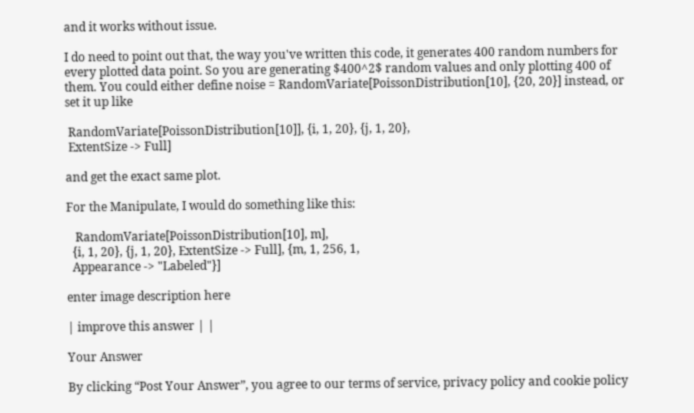and it works without issue.

I do need to point out that, the way you've written this code, it generates 400 random numbers for every plotted data point. So you are generating $400^2$ random values and only plotting 400 of them. You could either define noise = RandomVariate[PoissonDistribution[10], {20, 20}] instead, or set it up like

 RandomVariate[PoissonDistribution[10]], {i, 1, 20}, {j, 1, 20},
 ExtentSize -> Full]

and get the exact same plot.

For the Manipulate, I would do something like this:

   RandomVariate[PoissonDistribution[10], m],
  {i, 1, 20}, {j, 1, 20}, ExtentSize -> Full], {m, 1, 256, 1,
  Appearance -> "Labeled"}]

enter image description here

| improve this answer | |

Your Answer

By clicking “Post Your Answer”, you agree to our terms of service, privacy policy and cookie policy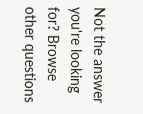Not the answer you're looking for? Browse other questions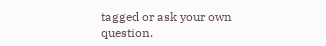tagged or ask your own question.